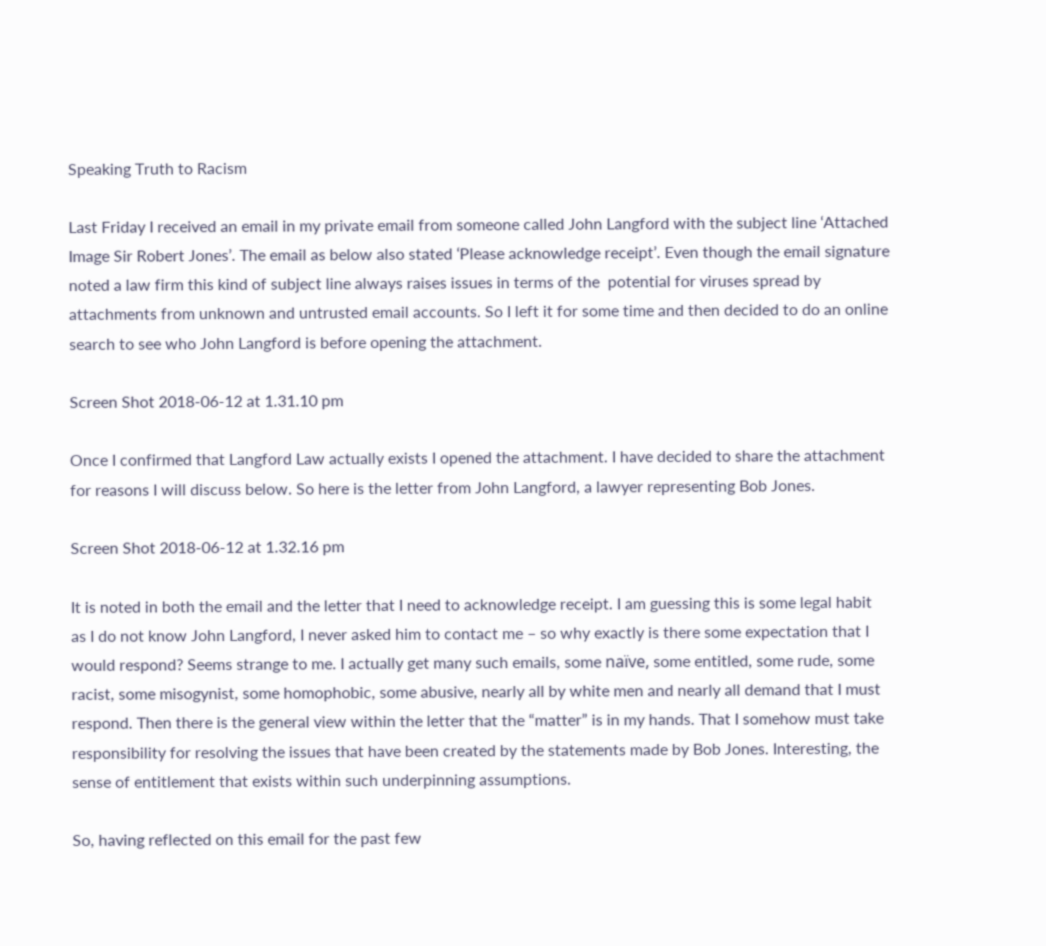Speaking Truth to Racism

Last Friday I received an email in my private email from someone called John Langford with the subject line ‘Attached Image Sir Robert Jones’. The email as below also stated ‘Please acknowledge receipt’. Even though the email signature noted a law firm this kind of subject line always raises issues in terms of the  potential for viruses spread by attachments from unknown and untrusted email accounts. So I left it for some time and then decided to do an online search to see who John Langford is before opening the attachment.

Screen Shot 2018-06-12 at 1.31.10 pm

Once I confirmed that Langford Law actually exists I opened the attachment. I have decided to share the attachment for reasons I will discuss below. So here is the letter from John Langford, a lawyer representing Bob Jones.

Screen Shot 2018-06-12 at 1.32.16 pm

It is noted in both the email and the letter that I need to acknowledge receipt. I am guessing this is some legal habit  as I do not know John Langford, I never asked him to contact me – so why exactly is there some expectation that I would respond? Seems strange to me. I actually get many such emails, some naïve, some entitled, some rude, some racist, some misogynist, some homophobic, some abusive, nearly all by white men and nearly all demand that I must respond. Then there is the general view within the letter that the “matter” is in my hands. That I somehow must take responsibility for resolving the issues that have been created by the statements made by Bob Jones. Interesting, the sense of entitlement that exists within such underpinning assumptions.

So, having reflected on this email for the past few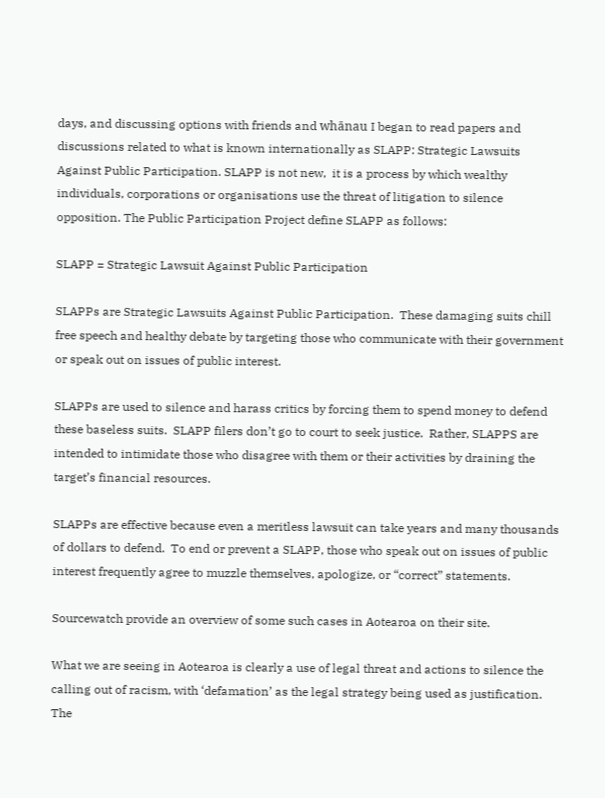days, and discussing options with friends and whānau I began to read papers and discussions related to what is known internationally as SLAPP: Strategic Lawsuits Against Public Participation. SLAPP is not new,  it is a process by which wealthy individuals, corporations or organisations use the threat of litigation to silence opposition. The Public Participation Project define SLAPP as follows:

SLAPP = Strategic Lawsuit Against Public Participation

SLAPPs are Strategic Lawsuits Against Public Participation.  These damaging suits chill free speech and healthy debate by targeting those who communicate with their government or speak out on issues of public interest.

SLAPPs are used to silence and harass critics by forcing them to spend money to defend these baseless suits.  SLAPP filers don’t go to court to seek justice.  Rather, SLAPPS are intended to intimidate those who disagree with them or their activities by draining the target’s financial resources.

SLAPPs are effective because even a meritless lawsuit can take years and many thousands of dollars to defend.  To end or prevent a SLAPP, those who speak out on issues of public interest frequently agree to muzzle themselves, apologize, or “correct” statements.

Sourcewatch provide an overview of some such cases in Aotearoa on their site.

What we are seeing in Aotearoa is clearly a use of legal threat and actions to silence the calling out of racism, with ‘defamation’ as the legal strategy being used as justification. The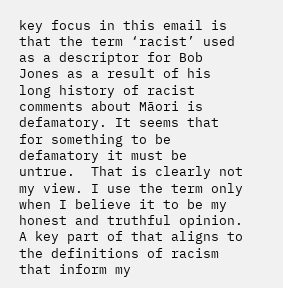key focus in this email is that the term ‘racist’ used as a descriptor for Bob Jones as a result of his long history of racist comments about Māori is defamatory. It seems that for something to be defamatory it must be untrue.  That is clearly not my view. I use the term only when I believe it to be my honest and truthful opinion. A key part of that aligns to the definitions of racism that inform my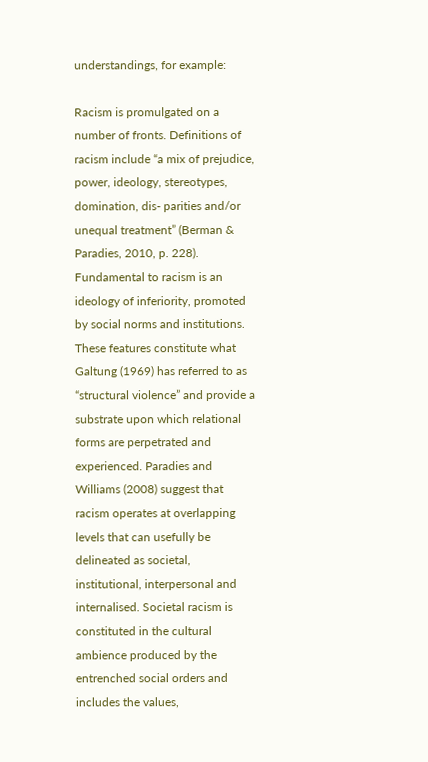understandings, for example:

Racism is promulgated on a number of fronts. Definitions of racism include “a mix of prejudice, power, ideology, stereotypes, domination, dis- parities and/or unequal treatment” (Berman & Paradies, 2010, p. 228). Fundamental to racism is an ideology of inferiority, promoted by social norms and institutions. These features constitute what Galtung (1969) has referred to as “structural violence” and provide a substrate upon which relational forms are perpetrated and experienced. Paradies and Williams (2008) suggest that racism operates at overlapping levels that can usefully be delineated as societal, institutional, interpersonal and internalised. Societal racism is constituted in the cultural ambience produced by the entrenched social orders and includes the values,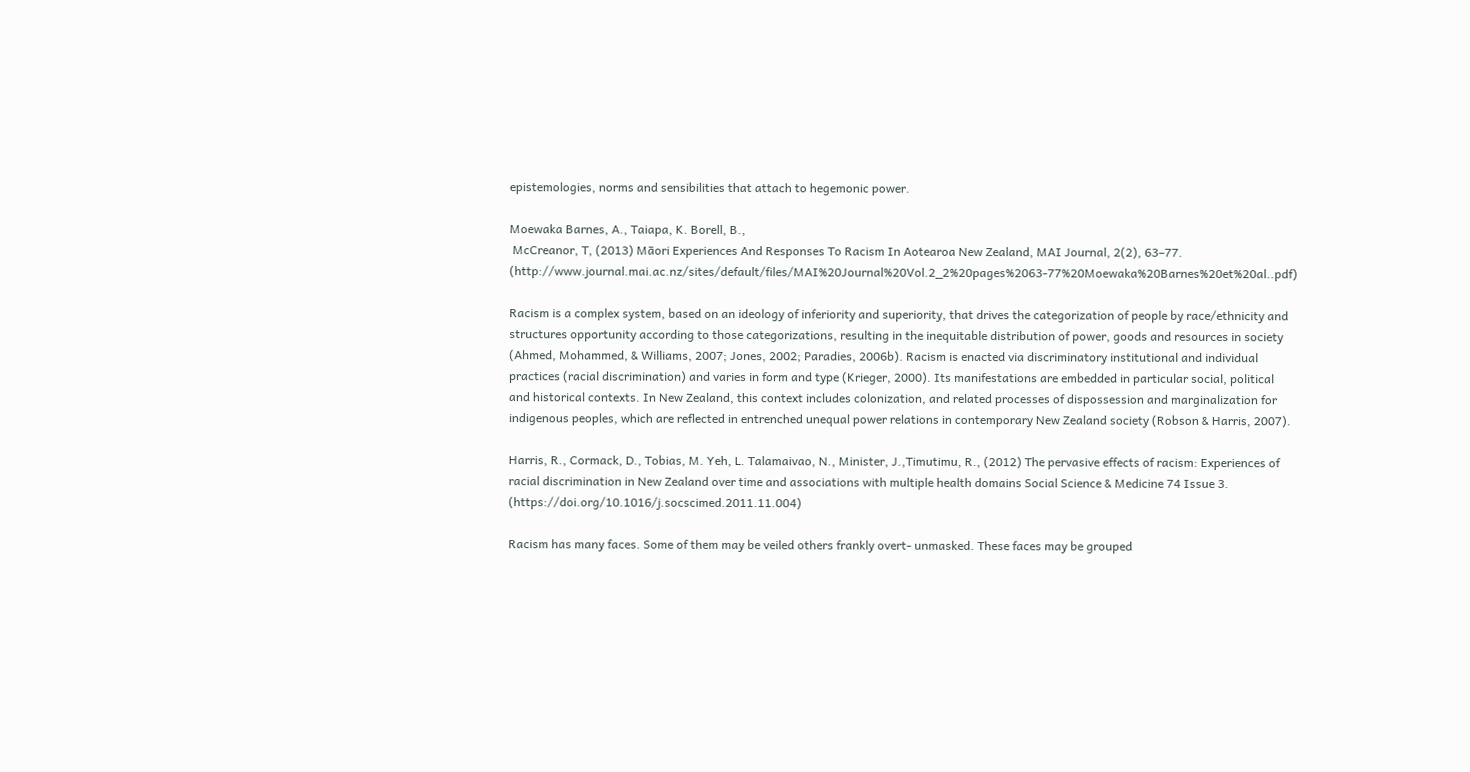epistemologies, norms and sensibilities that attach to hegemonic power.

Moewaka Barnes, A., Taiapa, K. Borell, B.,
 McCreanor, T, (2013) Māori Experiences And Responses To Racism In Aotearoa New Zealand, MAI Journal, 2(2), 63–77. (http://www.journal.mai.ac.nz/sites/default/files/MAI%20Journal%20Vol.2_2%20pages%2063-77%20Moewaka%20Barnes%20et%20al..pdf)

Racism is a complex system, based on an ideology of inferiority and superiority, that drives the categorization of people by race/ethnicity and structures opportunity according to those categorizations, resulting in the inequitable distribution of power, goods and resources in society (Ahmed, Mohammed, & Williams, 2007; Jones, 2002; Paradies, 2006b). Racism is enacted via discriminatory institutional and individual practices (racial discrimination) and varies in form and type (Krieger, 2000). Its manifestations are embedded in particular social, political and historical contexts. In New Zealand, this context includes colonization, and related processes of dispossession and marginalization for indigenous peoples, which are reflected in entrenched unequal power relations in contemporary New Zealand society (Robson & Harris, 2007).

Harris, R., Cormack, D., Tobias, M. Yeh, L. Talamaivao, N., Minister, J.,Timutimu, R., (2012) The pervasive effects of racism: Experiences of racial discrimination in New Zealand over time and associations with multiple health domains Social Science & Medicine 74 Issue 3. (https://doi.org/10.1016/j.socscimed.2011.11.004)

Racism has many faces. Some of them may be veiled others frankly overt- unmasked. These faces may be grouped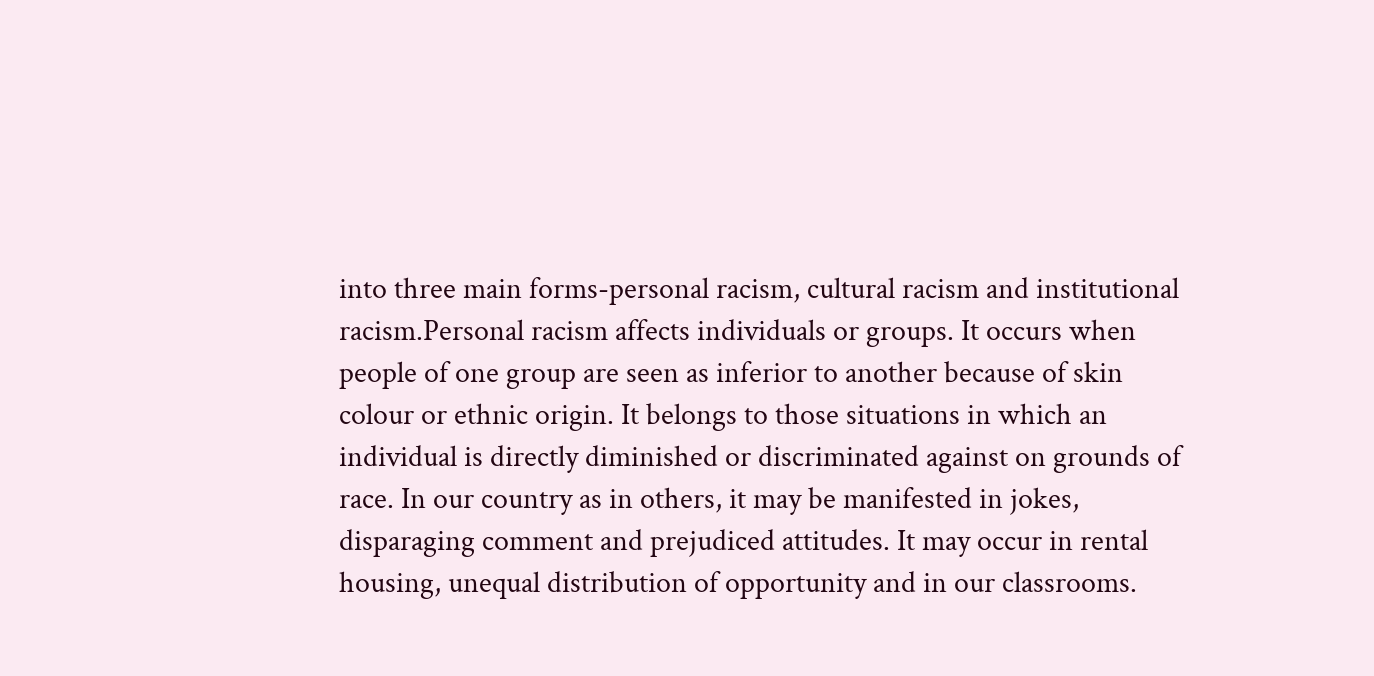into three main forms-personal racism, cultural racism and institutional racism.Personal racism affects individuals or groups. It occurs when people of one group are seen as inferior to another because of skin colour or ethnic origin. It belongs to those situations in which an individual is directly diminished or discriminated against on grounds of race. In our country as in others, it may be manifested in jokes, disparaging comment and prejudiced attitudes. It may occur in rental housing, unequal distribution of opportunity and in our classrooms.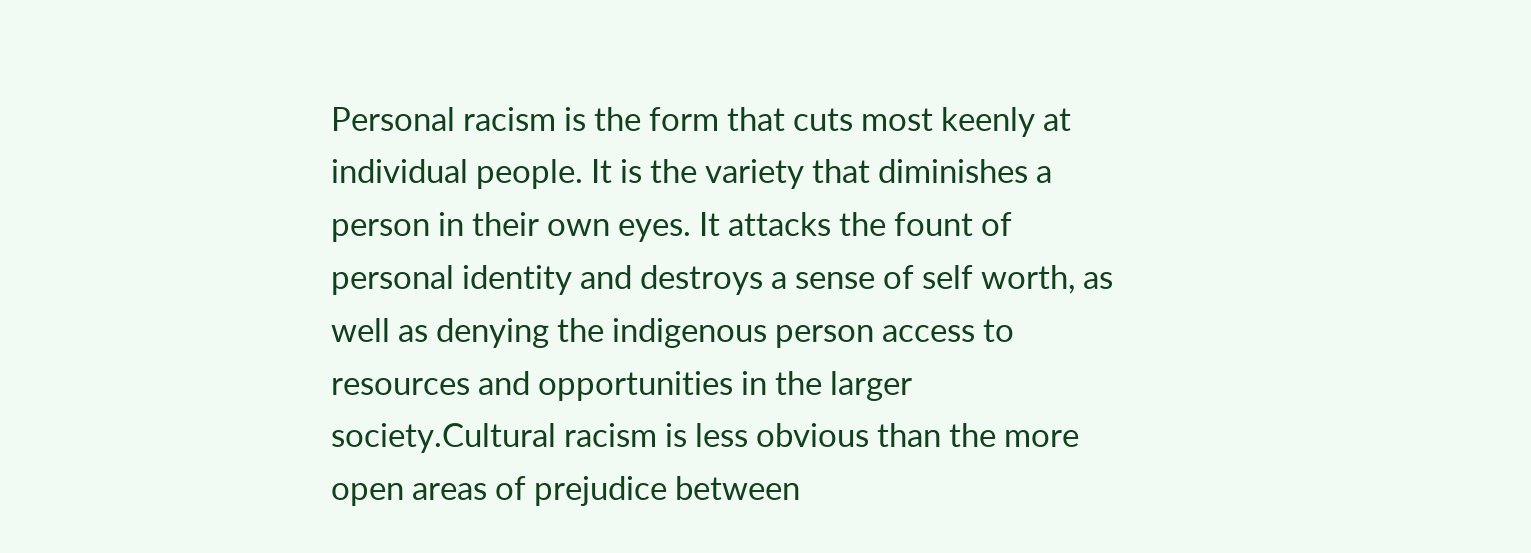Personal racism is the form that cuts most keenly at individual people. It is the variety that diminishes a person in their own eyes. It attacks the fount of personal identity and destroys a sense of self worth, as well as denying the indigenous person access to resources and opportunities in the larger society.Cultural racism is less obvious than the more open areas of prejudice between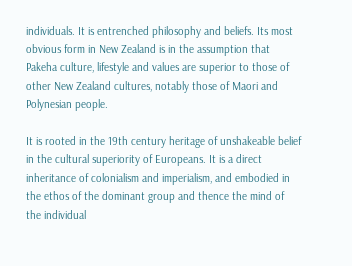individuals. It is entrenched philosophy and beliefs. Its most obvious form in New Zealand is in the assumption that Pakeha culture, lifestyle and values are superior to those of other New Zealand cultures, notably those of Maori and Polynesian people.

It is rooted in the 19th century heritage of unshakeable belief in the cultural superiority of Europeans. It is a direct inheritance of colonialism and imperialism, and embodied in the ethos of the dominant group and thence the mind of the individual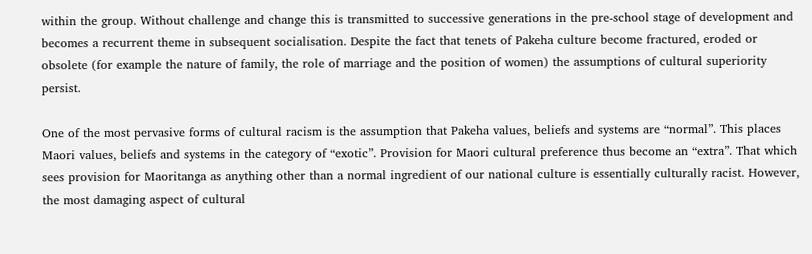within the group. Without challenge and change this is transmitted to successive generations in the pre-school stage of development and becomes a recurrent theme in subsequent socialisation. Despite the fact that tenets of Pakeha culture become fractured, eroded or obsolete (for example the nature of family, the role of marriage and the position of women) the assumptions of cultural superiority persist.

One of the most pervasive forms of cultural racism is the assumption that Pakeha values, beliefs and systems are “normal”. This places Maori values, beliefs and systems in the category of “exotic”. Provision for Maori cultural preference thus become an “extra”. That which sees provision for Maoritanga as anything other than a normal ingredient of our national culture is essentially culturally racist. However, the most damaging aspect of cultural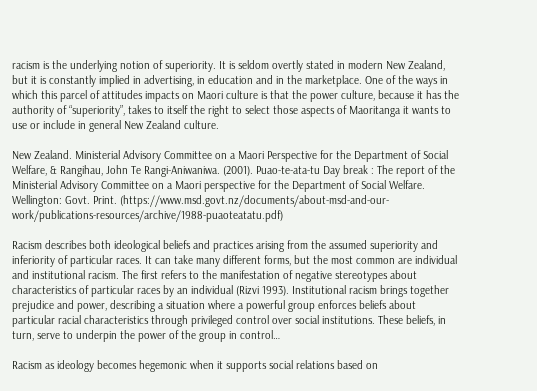racism is the underlying notion of superiority. It is seldom overtly stated in modern New Zealand, but it is constantly implied in advertising, in education and in the marketplace. One of the ways in which this parcel of attitudes impacts on Maori culture is that the power culture, because it has the authority of “superiority”, takes to itself the right to select those aspects of Maoritanga it wants to use or include in general New Zealand culture.

New Zealand. Ministerial Advisory Committee on a Maori Perspective for the Department of Social Welfare, & Rangihau, John Te Rangi-Aniwaniwa. (2001). Puao-te-ata-tu Day break : The report of the Ministerial Advisory Committee on a Maori perspective for the Department of Social Welfare. Wellington: Govt. Print. (https://www.msd.govt.nz/documents/about-msd-and-our-work/publications-resources/archive/1988-puaoteatatu.pdf)

Racism describes both ideological beliefs and practices arising from the assumed superiority and inferiority of particular races. It can take many different forms, but the most common are individual and institutional racism. The first refers to the manifestation of negative stereotypes about characteristics of particular races by an individual (Rizvi 1993). Institutional racism brings together prejudice and power, describing a situation where a powerful group enforces beliefs about particular racial characteristics through privileged control over social institutions. These beliefs, in turn, serve to underpin the power of the group in control…

Racism as ideology becomes hegemonic when it supports social relations based on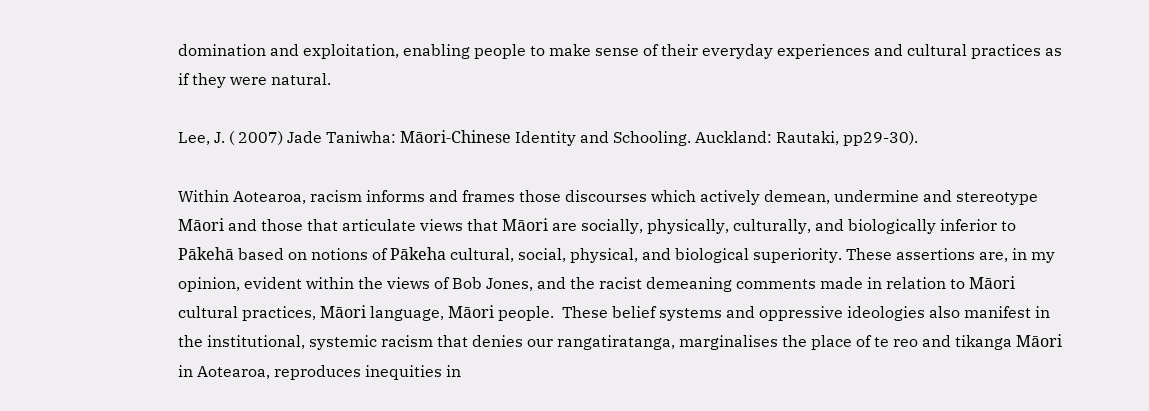domination and exploitation, enabling people to make sense of their everyday experiences and cultural practices as if they were natural.

Lee, J. ( 2007) Jade Taniwha: Māori-Chinese Identity and Schooling. Auckland: Rautaki, pp29-30).

Within Aotearoa, racism informs and frames those discourses which actively demean, undermine and stereotype Māori and those that articulate views that Māori are socially, physically, culturally, and biologically inferior to Pākehā based on notions of Pākeha cultural, social, physical, and biological superiority. These assertions are, in my opinion, evident within the views of Bob Jones, and the racist demeaning comments made in relation to Māori cultural practices, Māori language, Māori people.  These belief systems and oppressive ideologies also manifest in the institutional, systemic racism that denies our rangatiratanga, marginalises the place of te reo and tikanga Māori in Aotearoa, reproduces inequities in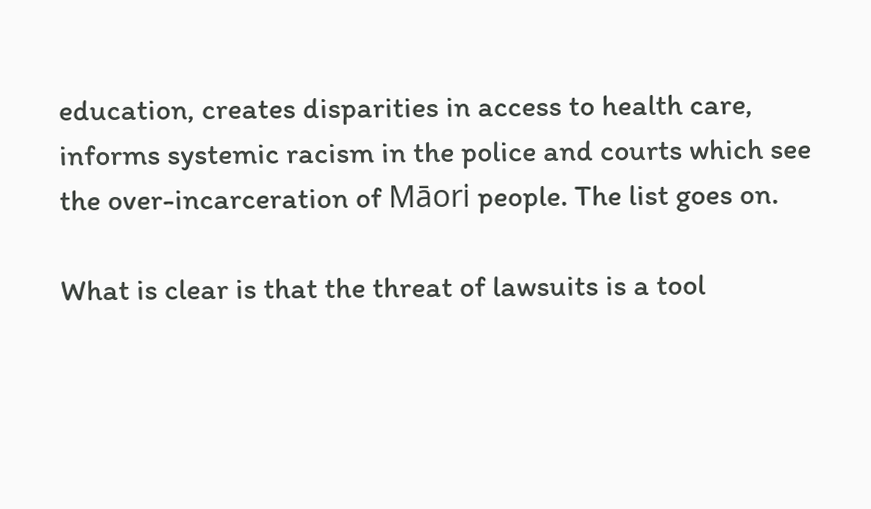education, creates disparities in access to health care, informs systemic racism in the police and courts which see the over-incarceration of Māori people. The list goes on.

What is clear is that the threat of lawsuits is a tool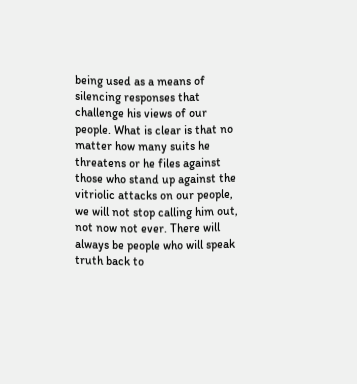being used as a means of silencing responses that challenge his views of our people. What is clear is that no matter how many suits he threatens or he files against those who stand up against the vitriolic attacks on our people, we will not stop calling him out, not now not ever. There will always be people who will speak truth back to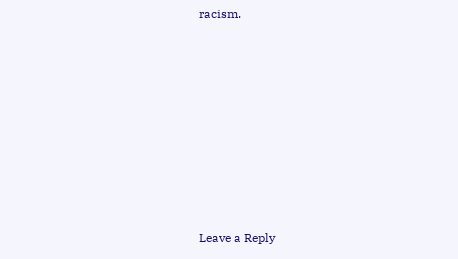racism.










Leave a Reply